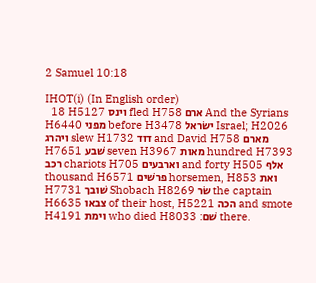2 Samuel 10:18

IHOT(i) (In English order)
  18 H5127 וינס fled H758 ארם And the Syrians H6440 מפני before H3478 ישׂראל Israel; H2026 ויהרג slew H1732 דוד and David H758 מארם   H7651 שׁבע seven H3967 מאות hundred H7393 רכב chariots H705 וארבעים and forty H505 אלף thousand H6571 פרשׁים horsemen, H853 ואת   H7731 שׁובך Shobach H8269 שׂר the captain H6635 צבאו of their host, H5221 הכה and smote H4191 וימת who died H8033 שׁם׃ there.